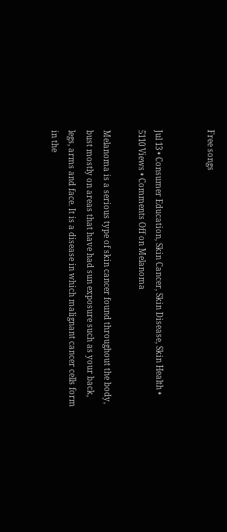Free songs


Jul 13 • Consumer Education, Skin Cancer, Skin Disease, Skin Health • 5110 Views • Comments Off on Melanoma

Melanoma is a serious type of skin cancer found throughout the body, bust mostly on areas that have had sun exposure such as your back, legs, arms and face. It is a disease in which malignant cancer cells form in the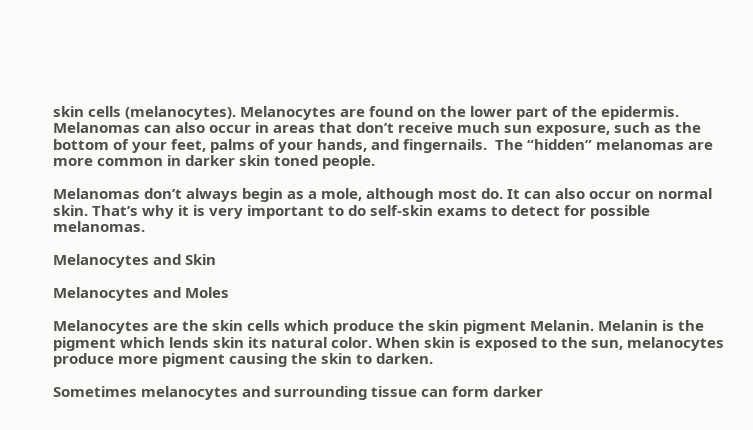skin cells (melanocytes). Melanocytes are found on the lower part of the epidermis. Melanomas can also occur in areas that don’t receive much sun exposure, such as the bottom of your feet, palms of your hands, and fingernails.  The “hidden” melanomas are more common in darker skin toned people.

Melanomas don’t always begin as a mole, although most do. It can also occur on normal skin. That’s why it is very important to do self-skin exams to detect for possible melanomas.

Melanocytes and Skin

Melanocytes and Moles

Melanocytes are the skin cells which produce the skin pigment Melanin. Melanin is the pigment which lends skin its natural color. When skin is exposed to the sun, melanocytes produce more pigment causing the skin to darken.

Sometimes melanocytes and surrounding tissue can form darker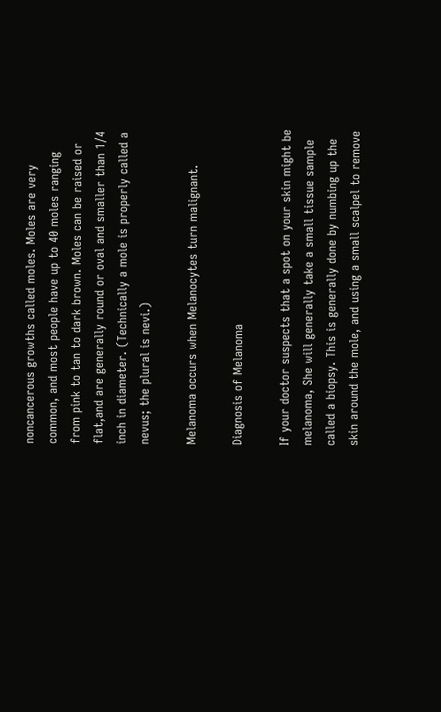noncancerous growths called moles. Moles are very common, and most people have up to 40 moles ranging from pink to tan to dark brown. Moles can be raised or flat,and are generally round or oval and smaller than 1/4 inch in diameter. (Technically a mole is properly called a nevus; the plural is nevi.)

Melanoma occurs when Melanocytes turn malignant.

Diagnosis of Melanoma

If your doctor suspects that a spot on your skin might be melanoma, She will generally take a small tissue sample called a biopsy. This is generally done by numbing up the skin around the mole, and using a small scalpel to remove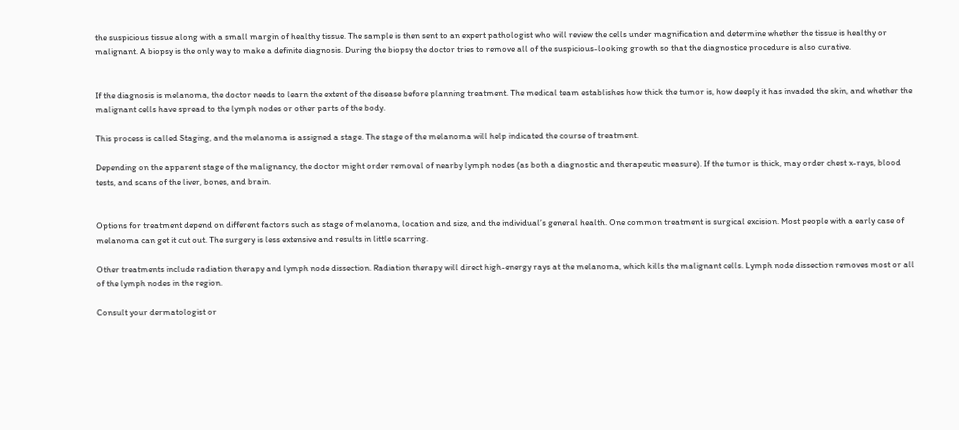the suspicious tissue along with a small margin of healthy tissue. The sample is then sent to an expert pathologist who will review the cells under magnification and determine whether the tissue is healthy or malignant. A biopsy is the only way to make a definite diagnosis. During the biopsy the doctor tries to remove all of the suspicious-looking growth so that the diagnostice procedure is also curative.


If the diagnosis is melanoma, the doctor needs to learn the extent of the disease before planning treatment. The medical team establishes how thick the tumor is, how deeply it has invaded the skin, and whether the malignant cells have spread to the lymph nodes or other parts of the body.

This process is called Staging, and the melanoma is assigned a stage. The stage of the melanoma will help indicated the course of treatment.

Depending on the apparent stage of the malignancy, the doctor might order removal of nearby lymph nodes (as both a diagnostic and therapeutic measure). If the tumor is thick, may order chest x-rays, blood tests, and scans of the liver, bones, and brain.


Options for treatment depend on different factors such as stage of melanoma, location and size, and the individual’s general health. One common treatment is surgical excision. Most people with a early case of melanoma can get it cut out. The surgery is less extensive and results in little scarring.

Other treatments include radiation therapy and lymph node dissection. Radiation therapy will direct high-energy rays at the melanoma, which kills the malignant cells. Lymph node dissection removes most or all of the lymph nodes in the region.

Consult your dermatologist or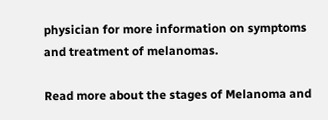physician for more information on symptoms and treatment of melanomas.

Read more about the stages of Melanoma and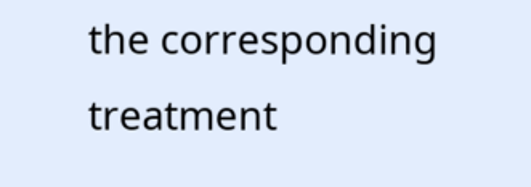the corresponding treatment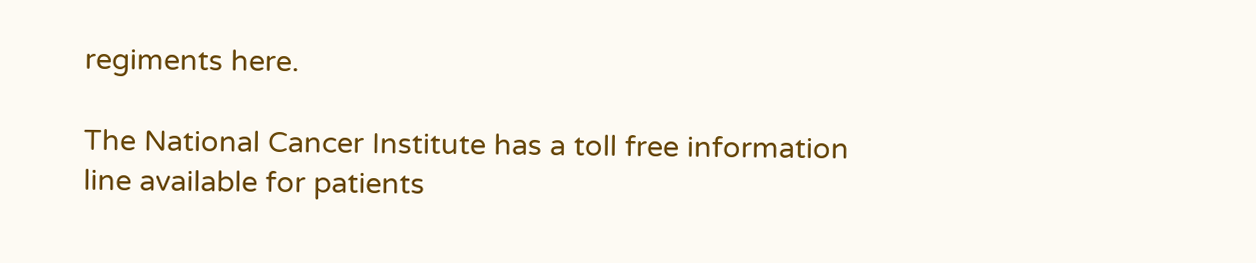regiments here.

The National Cancer Institute has a toll free information line available for patients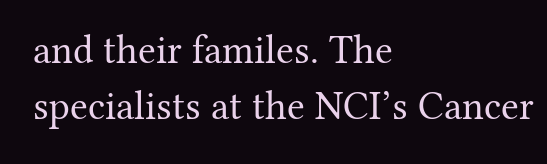and their familes. The specialists at the NCI’s Cancer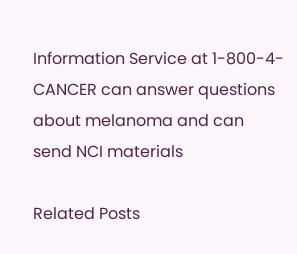Information Service at 1-800-4-CANCER can answer questions about melanoma and can send NCI materials

Related Posts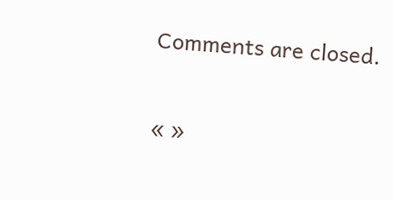Comments are closed.

« »